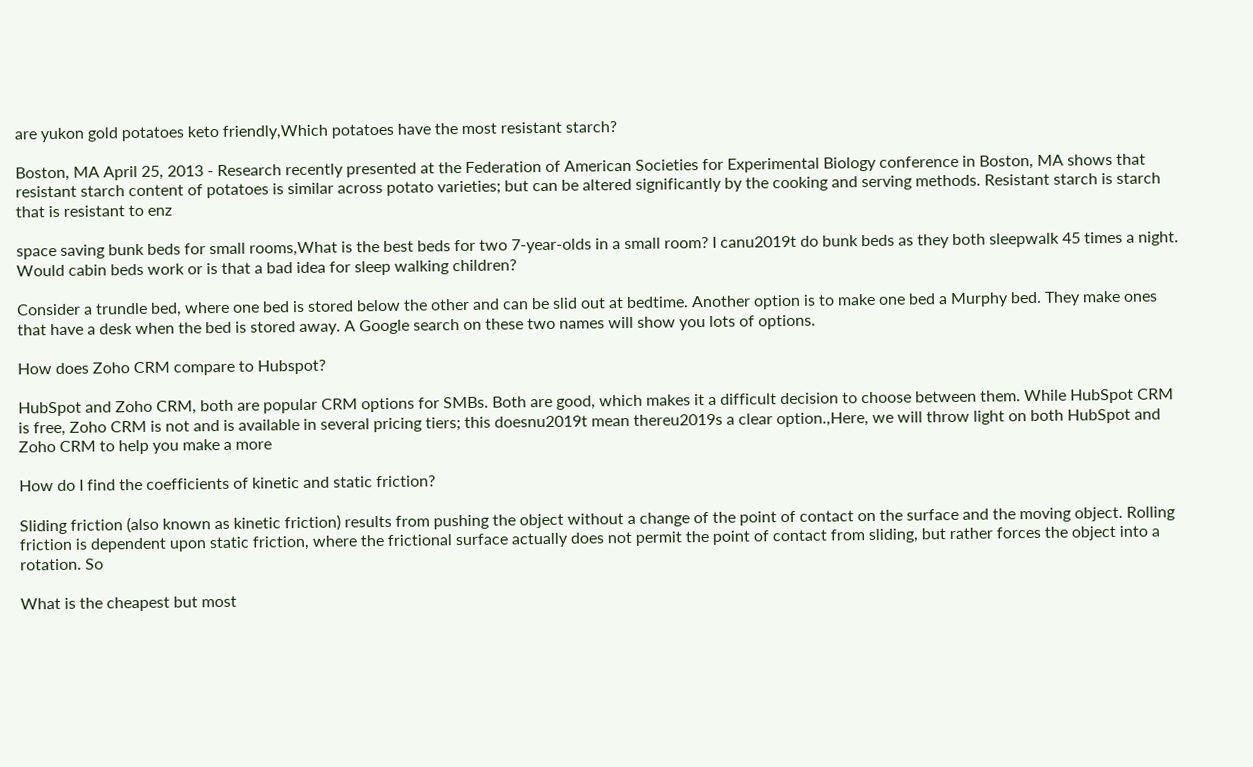are yukon gold potatoes keto friendly,Which potatoes have the most resistant starch?

Boston, MA April 25, 2013 - Research recently presented at the Federation of American Societies for Experimental Biology conference in Boston, MA shows that resistant starch content of potatoes is similar across potato varieties; but can be altered significantly by the cooking and serving methods. Resistant starch is starch that is resistant to enz

space saving bunk beds for small rooms,What is the best beds for two 7-year-olds in a small room? I canu2019t do bunk beds as they both sleepwalk 45 times a night. Would cabin beds work or is that a bad idea for sleep walking children?

Consider a trundle bed, where one bed is stored below the other and can be slid out at bedtime. Another option is to make one bed a Murphy bed. They make ones that have a desk when the bed is stored away. A Google search on these two names will show you lots of options.

How does Zoho CRM compare to Hubspot?

HubSpot and Zoho CRM, both are popular CRM options for SMBs. Both are good, which makes it a difficult decision to choose between them. While HubSpot CRM is free, Zoho CRM is not and is available in several pricing tiers; this doesnu2019t mean thereu2019s a clear option.,Here, we will throw light on both HubSpot and Zoho CRM to help you make a more

How do I find the coefficients of kinetic and static friction?

Sliding friction (also known as kinetic friction) results from pushing the object without a change of the point of contact on the surface and the moving object. Rolling friction is dependent upon static friction, where the frictional surface actually does not permit the point of contact from sliding, but rather forces the object into a rotation. So

What is the cheapest but most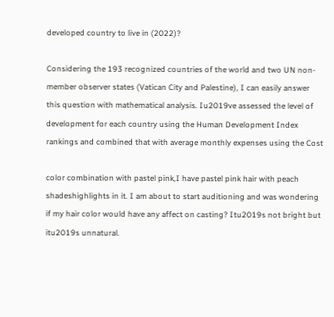developed country to live in (2022)?

Considering the 193 recognized countries of the world and two UN non-member observer states (Vatican City and Palestine), I can easily answer this question with mathematical analysis. Iu2019ve assessed the level of development for each country using the Human Development Index rankings and combined that with average monthly expenses using the Cost

color combination with pastel pink,I have pastel pink hair with peach shadeshighlights in it. I am about to start auditioning and was wondering if my hair color would have any affect on casting? Itu2019s not bright but itu2019s unnatural.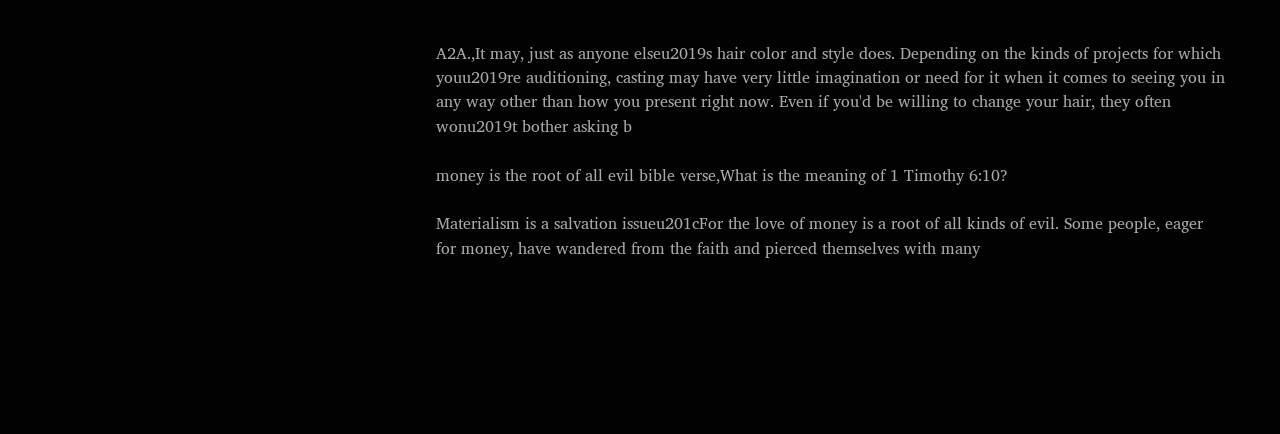A2A.,It may, just as anyone elseu2019s hair color and style does. Depending on the kinds of projects for which youu2019re auditioning, casting may have very little imagination or need for it when it comes to seeing you in any way other than how you present right now. Even if you'd be willing to change your hair, they often wonu2019t bother asking b

money is the root of all evil bible verse,What is the meaning of 1 Timothy 6:10?

Materialism is a salvation issueu201cFor the love of money is a root of all kinds of evil. Some people, eager for money, have wandered from the faith and pierced themselves with many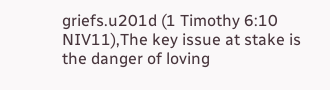griefs.u201d (1 Timothy 6:10 NIV11),The key issue at stake is the danger of loving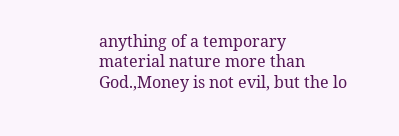anything of a temporary material nature more than God.,Money is not evil, but the lo